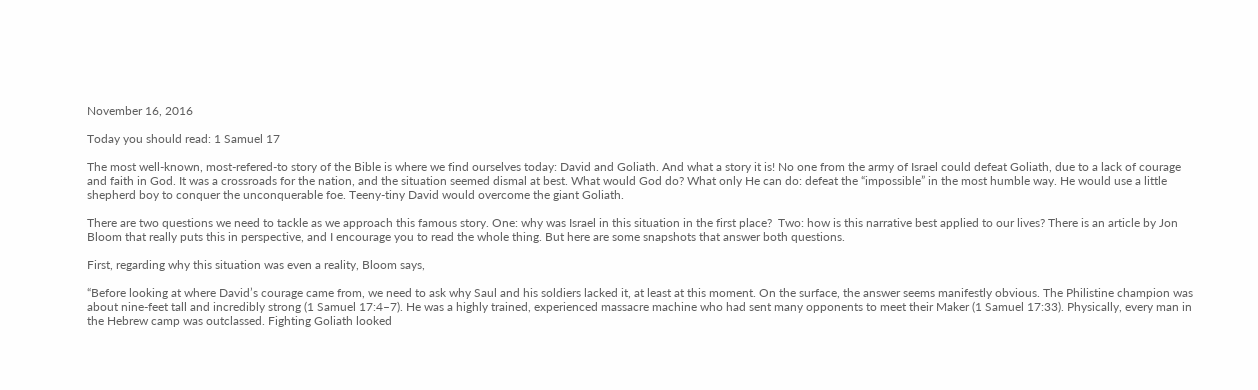November 16, 2016

Today you should read: 1 Samuel 17

The most well-known, most-refered-to story of the Bible is where we find ourselves today: David and Goliath. And what a story it is! No one from the army of Israel could defeat Goliath, due to a lack of courage and faith in God. It was a crossroads for the nation, and the situation seemed dismal at best. What would God do? What only He can do: defeat the “impossible” in the most humble way. He would use a little shepherd boy to conquer the unconquerable foe. Teeny-tiny David would overcome the giant Goliath.

There are two questions we need to tackle as we approach this famous story. One: why was Israel in this situation in the first place?  Two: how is this narrative best applied to our lives? There is an article by Jon Bloom that really puts this in perspective, and I encourage you to read the whole thing. But here are some snapshots that answer both questions.

First, regarding why this situation was even a reality, Bloom says,

“Before looking at where David’s courage came from, we need to ask why Saul and his soldiers lacked it, at least at this moment. On the surface, the answer seems manifestly obvious. The Philistine champion was about nine-feet tall and incredibly strong (1 Samuel 17:4–7). He was a highly trained, experienced massacre machine who had sent many opponents to meet their Maker (1 Samuel 17:33). Physically, every man in the Hebrew camp was outclassed. Fighting Goliath looked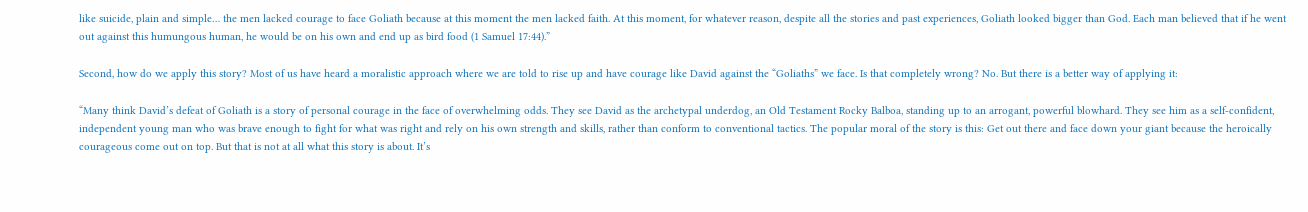like suicide, plain and simple… the men lacked courage to face Goliath because at this moment the men lacked faith. At this moment, for whatever reason, despite all the stories and past experiences, Goliath looked bigger than God. Each man believed that if he went out against this humungous human, he would be on his own and end up as bird food (1 Samuel 17:44).”

Second, how do we apply this story? Most of us have heard a moralistic approach where we are told to rise up and have courage like David against the “Goliaths” we face. Is that completely wrong? No. But there is a better way of applying it:

“Many think David’s defeat of Goliath is a story of personal courage in the face of overwhelming odds. They see David as the archetypal underdog, an Old Testament Rocky Balboa, standing up to an arrogant, powerful blowhard. They see him as a self-confident, independent young man who was brave enough to fight for what was right and rely on his own strength and skills, rather than conform to conventional tactics. The popular moral of the story is this: Get out there and face down your giant because the heroically courageous come out on top. But that is not at all what this story is about. It’s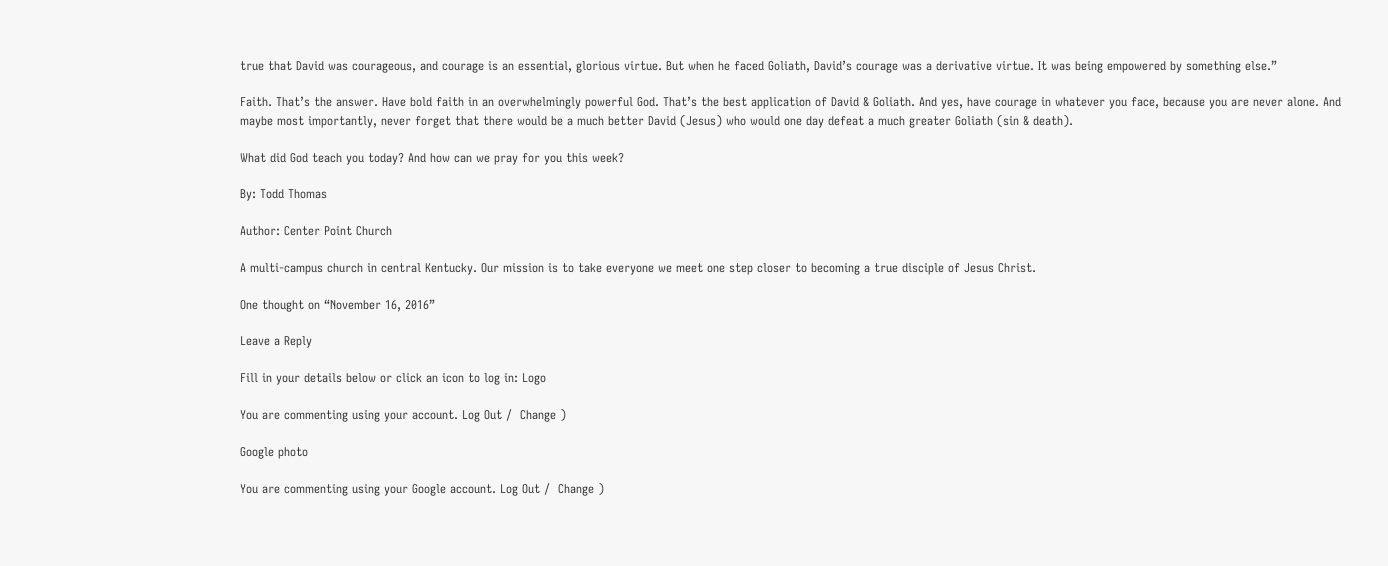true that David was courageous, and courage is an essential, glorious virtue. But when he faced Goliath, David’s courage was a derivative virtue. It was being empowered by something else.”

Faith. That’s the answer. Have bold faith in an overwhelmingly powerful God. That’s the best application of David & Goliath. And yes, have courage in whatever you face, because you are never alone. And maybe most importantly, never forget that there would be a much better David (Jesus) who would one day defeat a much greater Goliath (sin & death).

What did God teach you today? And how can we pray for you this week?

By: Todd Thomas

Author: Center Point Church

A multi-campus church in central Kentucky. Our mission is to take everyone we meet one step closer to becoming a true disciple of Jesus Christ.

One thought on “November 16, 2016”

Leave a Reply

Fill in your details below or click an icon to log in: Logo

You are commenting using your account. Log Out /  Change )

Google photo

You are commenting using your Google account. Log Out /  Change )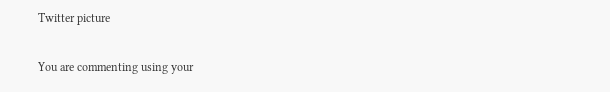Twitter picture

You are commenting using your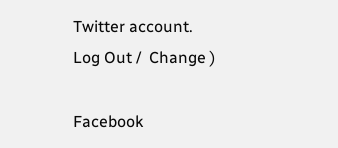Twitter account. Log Out /  Change )

Facebook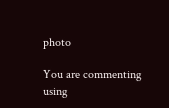photo

You are commenting using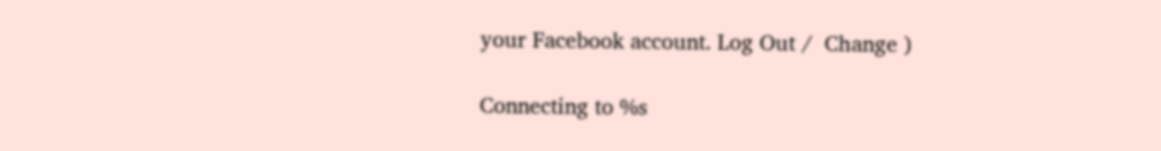your Facebook account. Log Out /  Change )

Connecting to %s